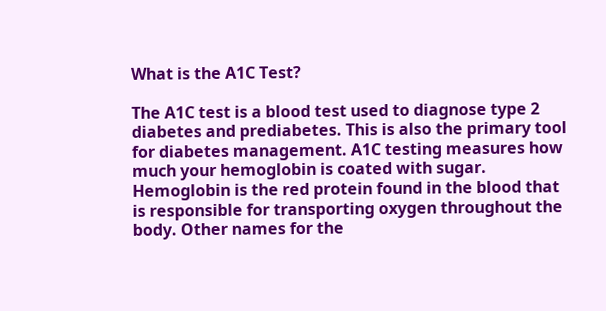What is the A1C Test?

The A1C test is a blood test used to diagnose type 2 diabetes and prediabetes. This is also the primary tool for diabetes management. A1C testing measures how much your hemoglobin is coated with sugar. Hemoglobin is the red protein found in the blood that is responsible for transporting oxygen throughout the body. Other names for the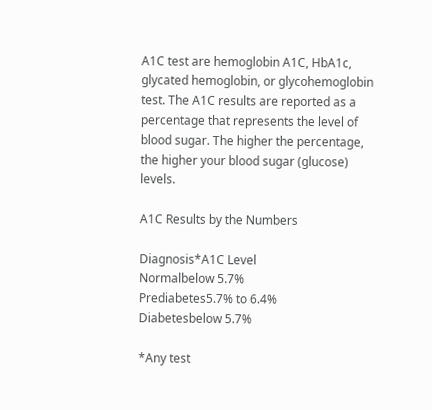A1C test are hemoglobin A1C, HbA1c, glycated hemoglobin, or glycohemoglobin test. The A1C results are reported as a percentage that represents the level of blood sugar. The higher the percentage, the higher your blood sugar (glucose) levels.

A1C Results by the Numbers

Diagnosis*A1C Level
Normalbelow 5.7%
Prediabetes5.7% to 6.4%
Diabetesbelow 5.7%

*Any test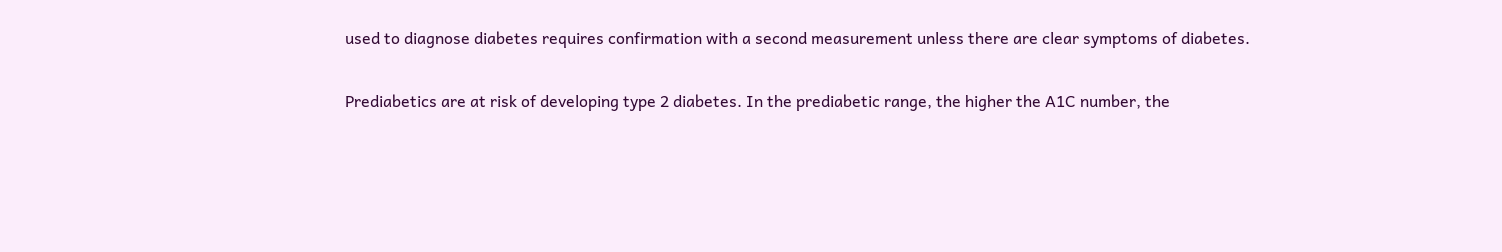used to diagnose diabetes requires confirmation with a second measurement unless there are clear symptoms of diabetes.

Prediabetics are at risk of developing type 2 diabetes. In the prediabetic range, the higher the A1C number, the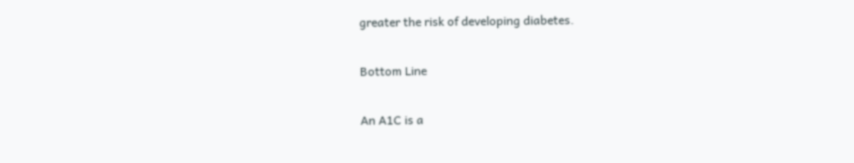greater the risk of developing diabetes.

Bottom Line

An A1C is a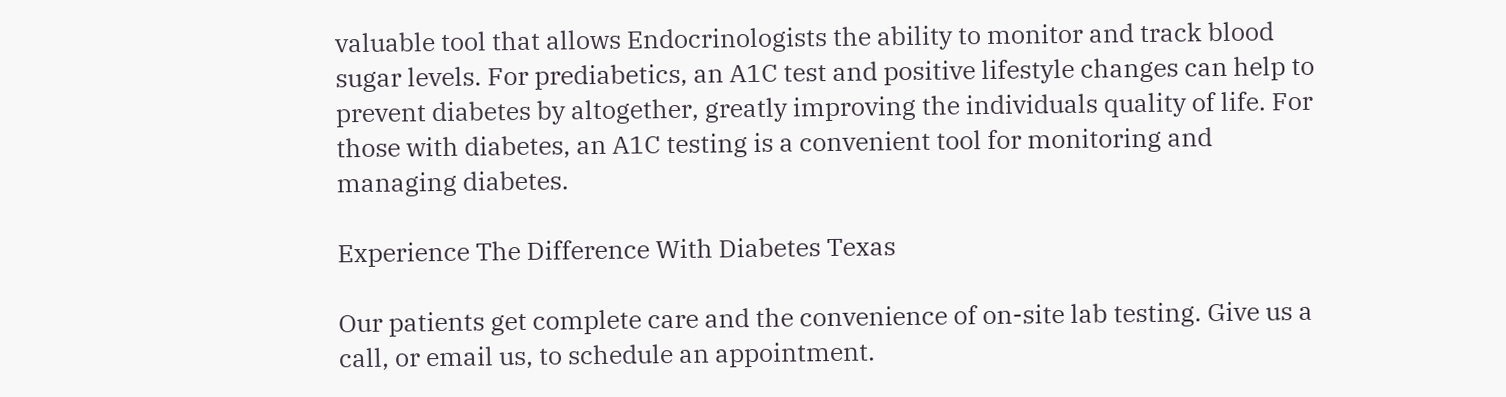valuable tool that allows Endocrinologists the ability to monitor and track blood sugar levels. For prediabetics, an A1C test and positive lifestyle changes can help to prevent diabetes by altogether, greatly improving the individuals quality of life. For those with diabetes, an A1C testing is a convenient tool for monitoring and managing diabetes.

Experience The Difference With Diabetes Texas

Our patients get complete care and the convenience of on-site lab testing. Give us a call, or email us, to schedule an appointment.